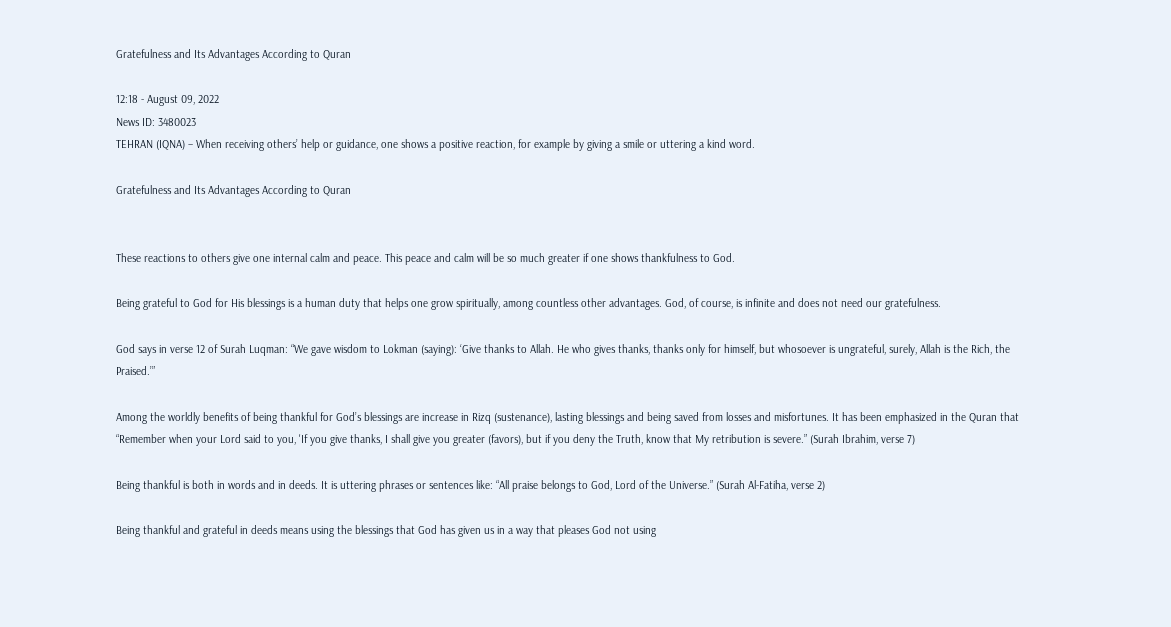Gratefulness and Its Advantages According to Quran

12:18 - August 09, 2022
News ID: 3480023
TEHRAN (IQNA) – When receiving others’ help or guidance, one shows a positive reaction, for example by giving a smile or uttering a kind word.

Gratefulness and Its Advantages According to Quran


These reactions to others give one internal calm and peace. This peace and calm will be so much greater if one shows thankfulness to God.

Being grateful to God for His blessings is a human duty that helps one grow spiritually, among countless other advantages. God, of course, is infinite and does not need our gratefulness.

God says in verse 12 of Surah Luqman: “We gave wisdom to Lokman (saying): ‘Give thanks to Allah. He who gives thanks, thanks only for himself, but whosoever is ungrateful, surely, Allah is the Rich, the Praised.’”

Among the worldly benefits of being thankful for God’s blessings are increase in Rizq (sustenance), lasting blessings and being saved from losses and misfortunes. It has been emphasized in the Quran that “Remember when your Lord said to you, 'If you give thanks, I shall give you greater (favors), but if you deny the Truth, know that My retribution is severe.” (Surah Ibrahim, verse 7)

Being thankful is both in words and in deeds. It is uttering phrases or sentences like: “All praise belongs to God, Lord of the Universe.” (Surah Al-Fatiha, verse 2)

Being thankful and grateful in deeds means using the blessings that God has given us in a way that pleases God not using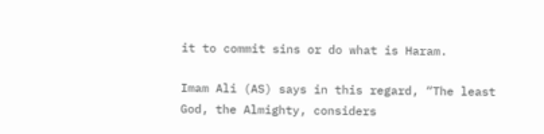it to commit sins or do what is Haram.

Imam Ali (AS) says in this regard, “The least God, the Almighty, considers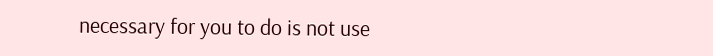necessary for you to do is not use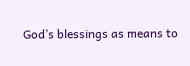God’s blessings as means to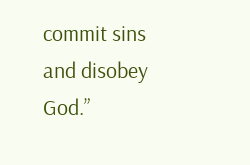commit sins and disobey God.”